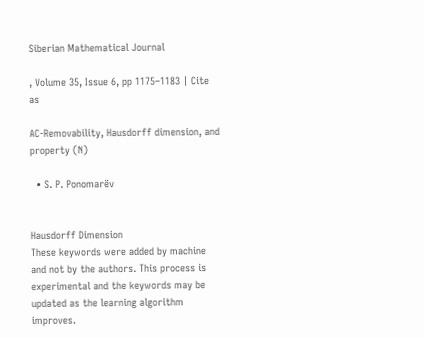Siberian Mathematical Journal

, Volume 35, Issue 6, pp 1175–1183 | Cite as

AC-Removability, Hausdorff dimension, and property (N)

  • S. P. Ponomarëv


Hausdorff Dimension
These keywords were added by machine and not by the authors. This process is experimental and the keywords may be updated as the learning algorithm improves.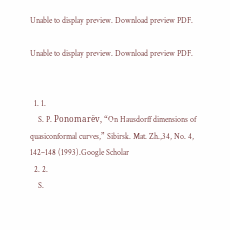Unable to display preview. Download preview PDF.

Unable to display preview. Download preview PDF.


  1. 1.
    S. P. Ponomarëv, “On Hausdorff dimensions of quasiconformal curves,” Sibirsk. Mat. Zh.,34, No. 4, 142–148 (1993).Google Scholar
  2. 2.
    S.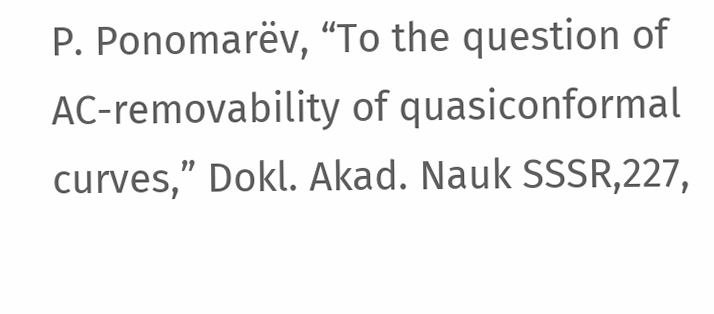P. Ponomarëv, “To the question of AC-removability of quasiconformal curves,” Dokl. Akad. Nauk SSSR,227,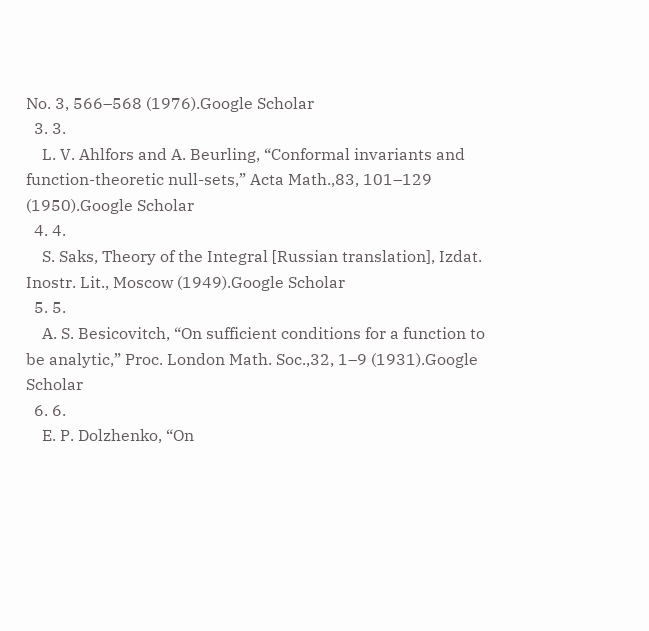No. 3, 566–568 (1976).Google Scholar
  3. 3.
    L. V. Ahlfors and A. Beurling, “Conformal invariants and function-theoretic null-sets,” Acta Math.,83, 101–129 (1950).Google Scholar
  4. 4.
    S. Saks, Theory of the Integral [Russian translation], Izdat. Inostr. Lit., Moscow (1949).Google Scholar
  5. 5.
    A. S. Besicovitch, “On sufficient conditions for a function to be analytic,” Proc. London Math. Soc.,32, 1–9 (1931).Google Scholar
  6. 6.
    E. P. Dolzhenko, “On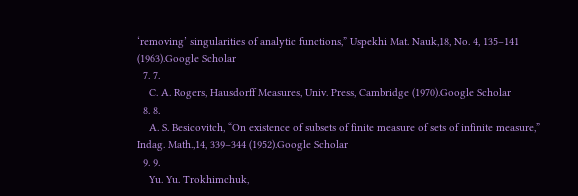‘removing’ singularities of analytic functions,” Uspekhi Mat. Nauk,18, No. 4, 135–141 (1963).Google Scholar
  7. 7.
    C. A. Rogers, Hausdorff Measures, Univ. Press, Cambridge (1970).Google Scholar
  8. 8.
    A. S. Besicovitch, “On existence of subsets of finite measure of sets of infinite measure,” Indag. Math.,14, 339–344 (1952).Google Scholar
  9. 9.
    Yu. Yu. Trokhimchuk,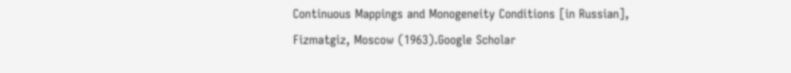Continuous Mappings and Monogeneity Conditions [in Russian], Fizmatgiz, Moscow (1963).Google Scholar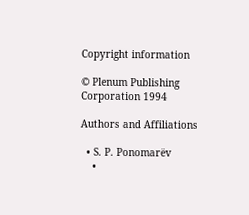Copyright information

© Plenum Publishing Corporation 1994

Authors and Affiliations

  • S. P. Ponomarëv
    •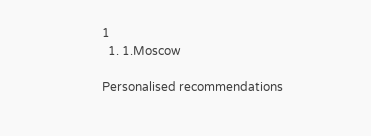1
  1. 1.Moscow

Personalised recommendations